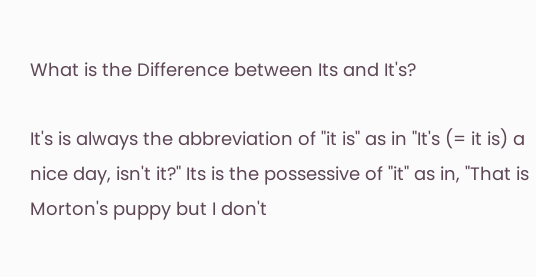What is the Difference between Its and It's?

It's is always the abbreviation of "it is" as in "It's (= it is) a nice day, isn't it?" Its is the possessive of "it" as in, "That is Morton's puppy but I don't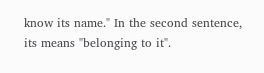know its name." In the second sentence, its means "belonging to it".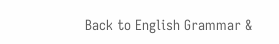Back to English Grammar &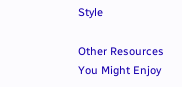Style

Other Resources You Might Enjoy